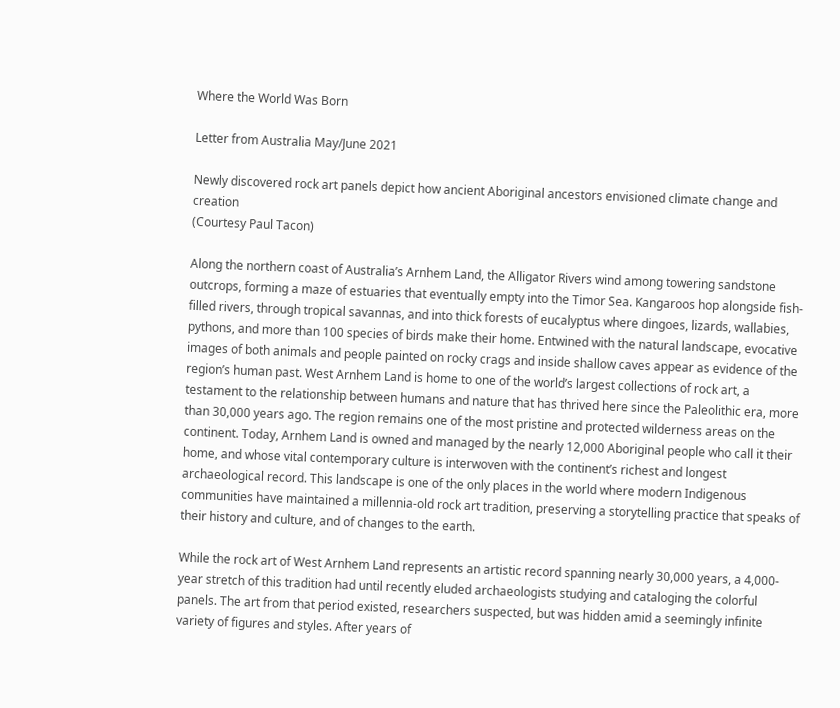Where the World Was Born

Letter from Australia May/June 2021

Newly discovered rock art panels depict how ancient Aboriginal ancestors envisioned climate change and creation
(Courtesy Paul Tacon)

Along the northern coast of Australia’s Arnhem Land, the Alligator Rivers wind among towering sandstone outcrops, forming a maze of estuaries that eventually empty into the Timor Sea. Kangaroos hop alongside fish-filled rivers, through tropical savannas, and into thick forests of eucalyptus where dingoes, lizards, wallabies, pythons, and more than 100 species of birds make their home. Entwined with the natural landscape, evocative images of both animals and people painted on rocky crags and inside shallow caves appear as evidence of the region’s human past. West Arnhem Land is home to one of the world’s largest collections of rock art, a testament to the relationship between humans and nature that has thrived here since the Paleolithic era, more than 30,000 years ago. The region remains one of the most pristine and protected wilderness areas on the continent. Today, Arnhem Land is owned and managed by the nearly 12,000 Aboriginal people who call it their home, and whose vital contemporary culture is interwoven with the continent’s richest and longest archaeological record. This landscape is one of the only places in the world where modern Indigenous communities have maintained a millennia-old rock art tradition, preserving a storytelling practice that speaks of their history and culture, and of changes to the earth.

While the rock art of West Arnhem Land represents an artistic record spanning nearly 30,000 years, a 4,000-year stretch of this tradition had until recently eluded archaeologists studying and cataloging the colorful panels. The art from that period existed, researchers suspected, but was hidden amid a seemingly infinite variety of figures and styles. After years of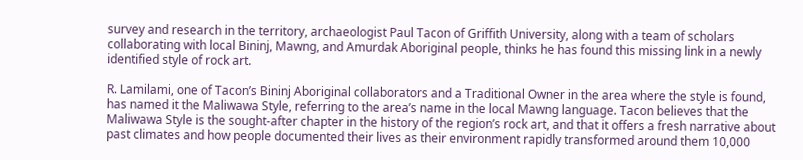survey and research in the territory, archaeologist Paul Tacon of Griffith University, along with a team of scholars collaborating with local Bininj, Mawng, and Amurdak Aboriginal people, thinks he has found this missing link in a newly identified style of rock art.

R. Lamilami, one of Tacon’s Bininj Aboriginal collaborators and a Traditional Owner in the area where the style is found, has named it the Maliwawa Style, referring to the area’s name in the local Mawng language. Tacon believes that the Maliwawa Style is the sought-after chapter in the history of the region’s rock art, and that it offers a fresh narrative about past climates and how people documented their lives as their environment rapidly transformed around them 10,000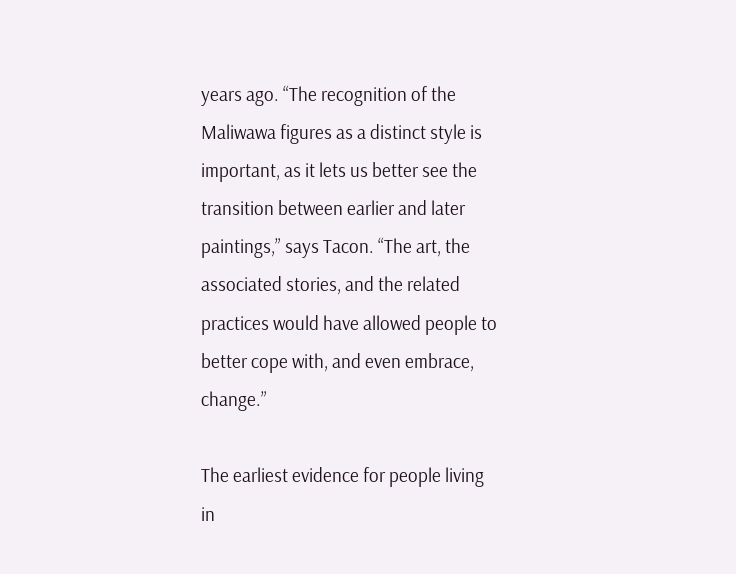years ago. “The recognition of the Maliwawa figures as a distinct style is important, as it lets us better see the transition between earlier and later paintings,” says Tacon. “The art, the associated stories, and the related practices would have allowed people to better cope with, and even embrace, change.”

The earliest evidence for people living in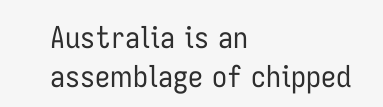Australia is an assemblage of chipped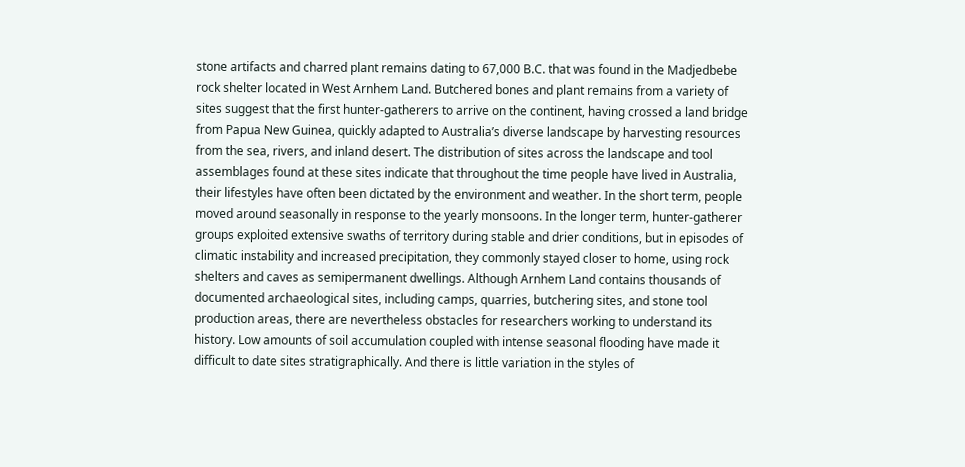stone artifacts and charred plant remains dating to 67,000 B.C. that was found in the Madjedbebe rock shelter located in West Arnhem Land. Butchered bones and plant remains from a variety of sites suggest that the first hunter-gatherers to arrive on the continent, having crossed a land bridge from Papua New Guinea, quickly adapted to Australia’s diverse landscape by harvesting resources from the sea, rivers, and inland desert. The distribution of sites across the landscape and tool assemblages found at these sites indicate that throughout the time people have lived in Australia, their lifestyles have often been dictated by the environment and weather. In the short term, people moved around seasonally in response to the yearly monsoons. In the longer term, hunter-gatherer groups exploited extensive swaths of territory during stable and drier conditions, but in episodes of climatic instability and increased precipitation, they commonly stayed closer to home, using rock shelters and caves as semipermanent dwellings. Although Arnhem Land contains thousands of documented archaeological sites, including camps, quarries, butchering sites, and stone tool production areas, there are nevertheless obstacles for researchers working to understand its history. Low amounts of soil accumulation coupled with intense seasonal flooding have made it difficult to date sites stratigraphically. And there is little variation in the styles of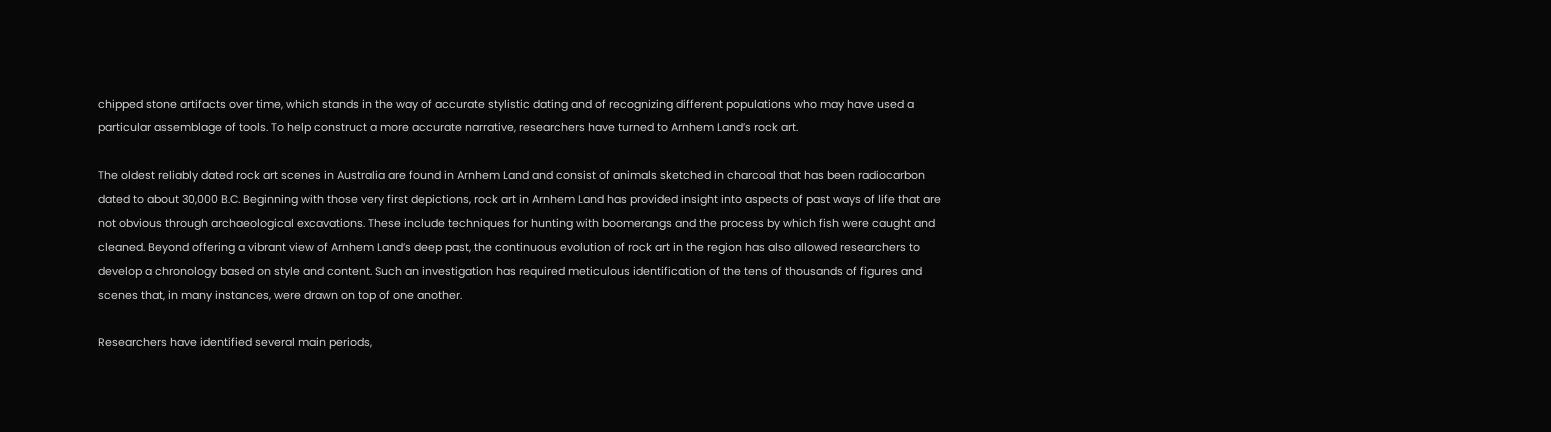chipped stone artifacts over time, which stands in the way of accurate stylistic dating and of recognizing different populations who may have used a particular assemblage of tools. To help construct a more accurate narrative, researchers have turned to Arnhem Land’s rock art.

The oldest reliably dated rock art scenes in Australia are found in Arnhem Land and consist of animals sketched in charcoal that has been radiocarbon dated to about 30,000 B.C. Beginning with those very first depictions, rock art in Arnhem Land has provided insight into aspects of past ways of life that are not obvious through archaeological excavations. These include techniques for hunting with boomerangs and the process by which fish were caught and cleaned. Beyond offering a vibrant view of Arnhem Land’s deep past, the continuous evolution of rock art in the region has also allowed researchers to develop a chronology based on style and content. Such an investigation has required meticulous identification of the tens of thousands of figures and scenes that, in many instances, were drawn on top of one another.

Researchers have identified several main periods,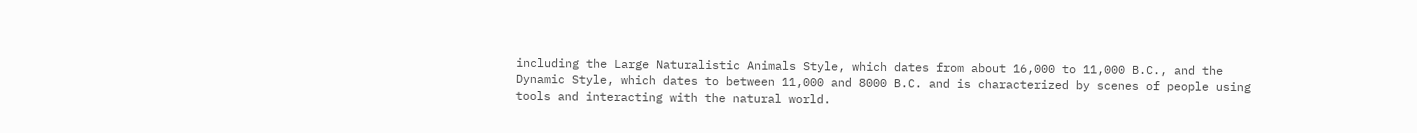including the Large Naturalistic Animals Style, which dates from about 16,000 to 11,000 B.C., and the Dynamic Style, which dates to between 11,000 and 8000 B.C. and is characterized by scenes of people using tools and interacting with the natural world.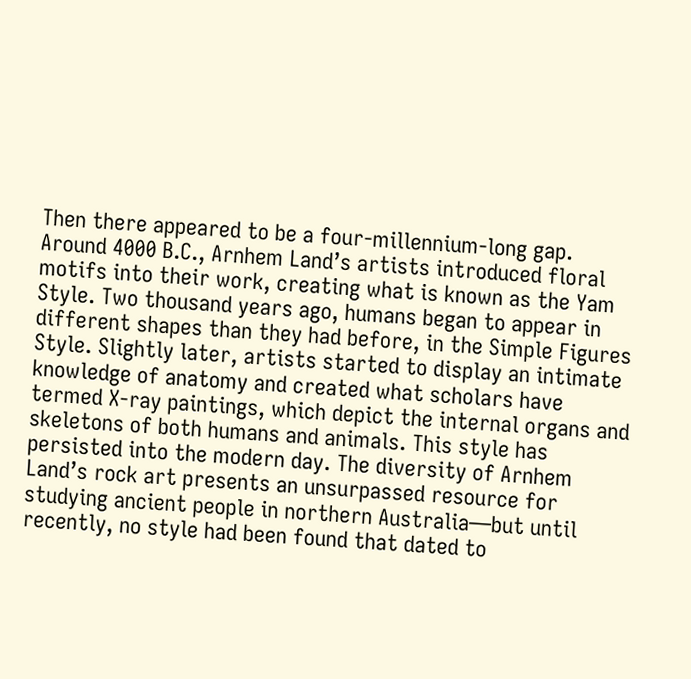Then there appeared to be a four-millennium-long gap. Around 4000 B.C., Arnhem Land’s artists introduced floral motifs into their work, creating what is known as the Yam Style. Two thousand years ago, humans began to appear in different shapes than they had before, in the Simple Figures Style. Slightly later, artists started to display an intimate knowledge of anatomy and created what scholars have termed X-ray paintings, which depict the internal organs and skeletons of both humans and animals. This style has persisted into the modern day. The diversity of Arnhem Land’s rock art presents an unsurpassed resource for studying ancient people in northern Australia—but until recently, no style had been found that dated to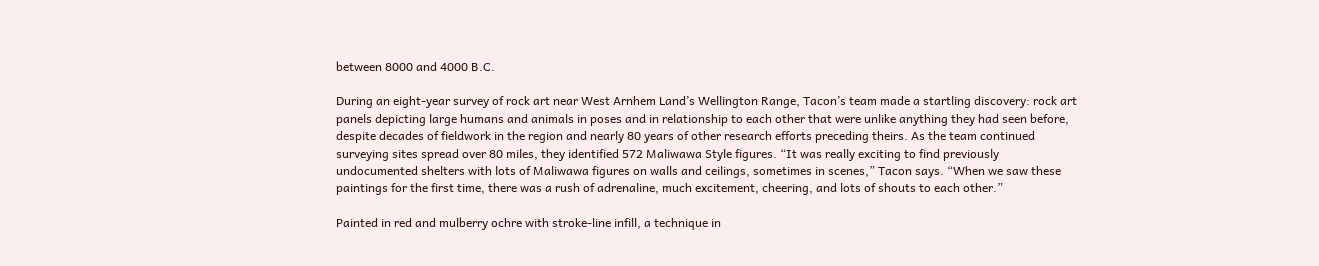between 8000 and 4000 B.C.

During an eight-year survey of rock art near West Arnhem Land’s Wellington Range, Tacon’s team made a startling discovery: rock art panels depicting large humans and animals in poses and in relationship to each other that were unlike anything they had seen before, despite decades of fieldwork in the region and nearly 80 years of other research efforts preceding theirs. As the team continued surveying sites spread over 80 miles, they identified 572 Maliwawa Style figures. “It was really exciting to find previously undocumented shelters with lots of Maliwawa figures on walls and ceilings, sometimes in scenes,” Tacon says. “When we saw these paintings for the first time, there was a rush of adrenaline, much excitement, cheering, and lots of shouts to each other.”

Painted in red and mulberry ochre with stroke-line infill, a technique in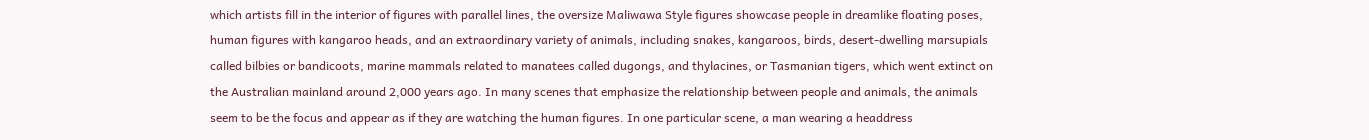which artists fill in the interior of figures with parallel lines, the oversize Maliwawa Style figures showcase people in dreamlike floating poses, human figures with kangaroo heads, and an extraordinary variety of animals, including snakes, kangaroos, birds, desert-dwelling marsupials called bilbies or bandicoots, marine mammals related to manatees called dugongs, and thylacines, or Tasmanian tigers, which went extinct on the Australian mainland around 2,000 years ago. In many scenes that emphasize the relationship between people and animals, the animals seem to be the focus and appear as if they are watching the human figures. In one particular scene, a man wearing a headdress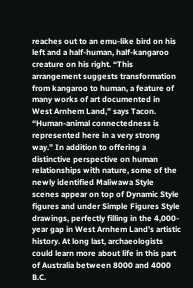reaches out to an emu-like bird on his left and a half-human, half-kangaroo creature on his right. “This arrangement suggests transformation from kangaroo to human, a feature of many works of art documented in West Arnhem Land,” says Tacon. “Human-animal connectedness is represented here in a very strong way.” In addition to offering a distinctive perspective on human relationships with nature, some of the newly identified Maliwawa Style scenes appear on top of Dynamic Style figures and under Simple Figures Style drawings, perfectly filling in the 4,000-year gap in West Arnhem Land’s artistic history. At long last, archaeologists could learn more about life in this part of Australia between 8000 and 4000 B.C.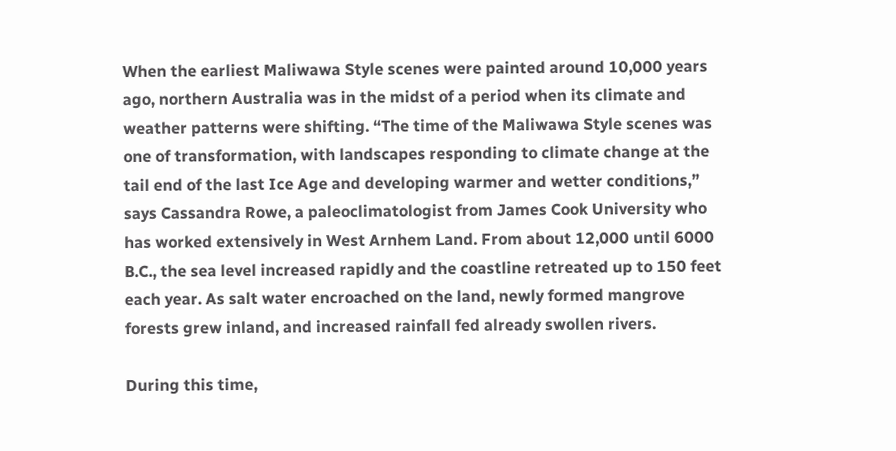When the earliest Maliwawa Style scenes were painted around 10,000 years ago, northern Australia was in the midst of a period when its climate and weather patterns were shifting. “The time of the Maliwawa Style scenes was one of transformation, with landscapes responding to climate change at the tail end of the last Ice Age and developing warmer and wetter conditions,” says Cassandra Rowe, a paleoclimatologist from James Cook University who has worked extensively in West Arnhem Land. From about 12,000 until 6000 B.C., the sea level increased rapidly and the coastline retreated up to 150 feet each year. As salt water encroached on the land, newly formed mangrove forests grew inland, and increased rainfall fed already swollen rivers.

During this time,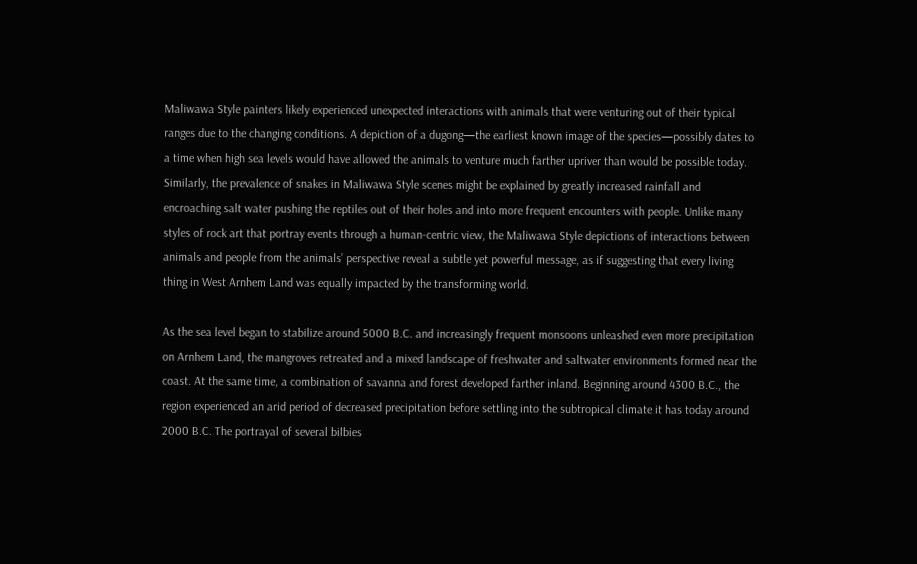Maliwawa Style painters likely experienced unexpected interactions with animals that were venturing out of their typical ranges due to the changing conditions. A depiction of a dugong—the earliest known image of the species—possibly dates to a time when high sea levels would have allowed the animals to venture much farther upriver than would be possible today. Similarly, the prevalence of snakes in Maliwawa Style scenes might be explained by greatly increased rainfall and encroaching salt water pushing the reptiles out of their holes and into more frequent encounters with people. Unlike many styles of rock art that portray events through a human-centric view, the Maliwawa Style depictions of interactions between animals and people from the animals’ perspective reveal a subtle yet powerful message, as if suggesting that every living thing in West Arnhem Land was equally impacted by the transforming world.

As the sea level began to stabilize around 5000 B.C. and increasingly frequent monsoons unleashed even more precipitation on Arnhem Land, the mangroves retreated and a mixed landscape of freshwater and saltwater environments formed near the coast. At the same time, a combination of savanna and forest developed farther inland. Beginning around 4300 B.C., the region experienced an arid period of decreased precipitation before settling into the subtropical climate it has today around 2000 B.C. The portrayal of several bilbies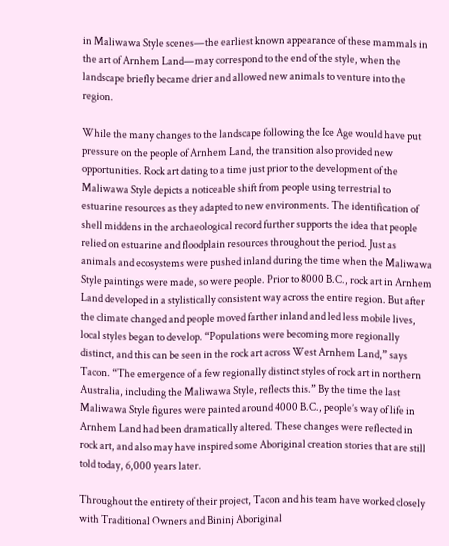in Maliwawa Style scenes—the earliest known appearance of these mammals in the art of Arnhem Land—may correspond to the end of the style, when the landscape briefly became drier and allowed new animals to venture into the region.

While the many changes to the landscape following the Ice Age would have put pressure on the people of Arnhem Land, the transition also provided new opportunities. Rock art dating to a time just prior to the development of the Maliwawa Style depicts a noticeable shift from people using terrestrial to estuarine resources as they adapted to new environments. The identification of shell middens in the archaeological record further supports the idea that people relied on estuarine and floodplain resources throughout the period. Just as animals and ecosystems were pushed inland during the time when the Maliwawa Style paintings were made, so were people. Prior to 8000 B.C., rock art in Arnhem Land developed in a stylistically consistent way across the entire region. But after the climate changed and people moved farther inland and led less mobile lives, local styles began to develop. “Populations were becoming more regionally distinct, and this can be seen in the rock art across West Arnhem Land,” says Tacon. “The emergence of a few regionally distinct styles of rock art in northern Australia, including the Maliwawa Style, reflects this.” By the time the last Maliwawa Style figures were painted around 4000 B.C., people’s way of life in Arnhem Land had been dramatically altered. These changes were reflected in rock art, and also may have inspired some Aboriginal creation stories that are still told today, 6,000 years later.

Throughout the entirety of their project, Tacon and his team have worked closely with Traditional Owners and Bininj Aboriginal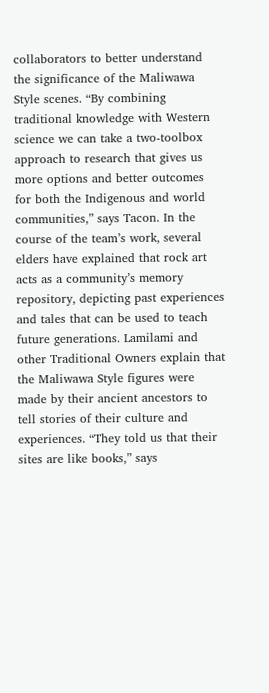collaborators to better understand the significance of the Maliwawa Style scenes. “By combining traditional knowledge with Western science we can take a two-toolbox approach to research that gives us more options and better outcomes for both the Indigenous and world communities,” says Tacon. In the course of the team’s work, several elders have explained that rock art acts as a community’s memory repository, depicting past experiences and tales that can be used to teach future generations. Lamilami and other Traditional Owners explain that the Maliwawa Style figures were made by their ancient ancestors to tell stories of their culture and experiences. “They told us that their sites are like books,” says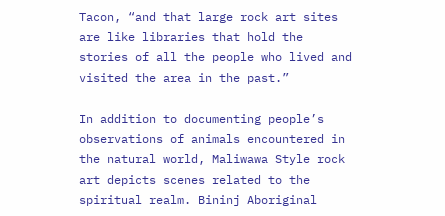Tacon, “and that large rock art sites are like libraries that hold the stories of all the people who lived and visited the area in the past.”

In addition to documenting people’s observations of animals encountered in the natural world, Maliwawa Style rock art depicts scenes related to the spiritual realm. Bininj Aboriginal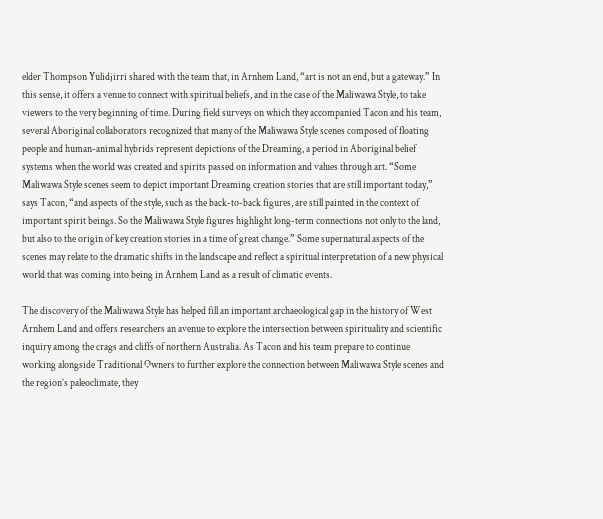elder Thompson Yulidjirri shared with the team that, in Arnhem Land, “art is not an end, but a gateway.” In this sense, it offers a venue to connect with spiritual beliefs, and in the case of the Maliwawa Style, to take viewers to the very beginning of time. During field surveys on which they accompanied Tacon and his team, several Aboriginal collaborators recognized that many of the Maliwawa Style scenes composed of floating people and human-animal hybrids represent depictions of the Dreaming, a period in Aboriginal belief systems when the world was created and spirits passed on information and values through art. “Some Maliwawa Style scenes seem to depict important Dreaming creation stories that are still important today,” says Tacon, “and aspects of the style, such as the back-to-back figures, are still painted in the context of important spirit beings. So the Maliwawa Style figures highlight long-term connections not only to the land, but also to the origin of key creation stories in a time of great change.” Some supernatural aspects of the scenes may relate to the dramatic shifts in the landscape and reflect a spiritual interpretation of a new physical world that was coming into being in Arnhem Land as a result of climatic events.

The discovery of the Maliwawa Style has helped fill an important archaeological gap in the history of West Arnhem Land and offers researchers an avenue to explore the intersection between spirituality and scientific inquiry among the crags and cliffs of northern Australia. As Tacon and his team prepare to continue working alongside Traditional Owners to further explore the connection between Maliwawa Style scenes and the region’s paleoclimate, they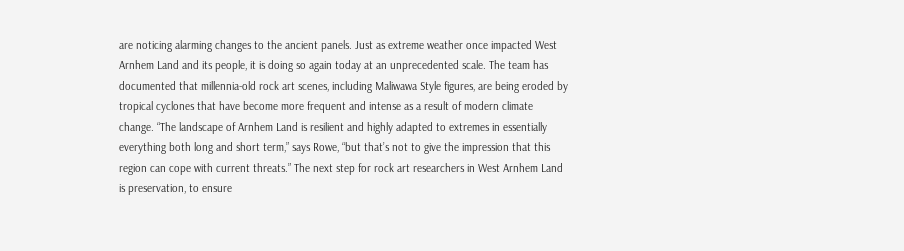are noticing alarming changes to the ancient panels. Just as extreme weather once impacted West Arnhem Land and its people, it is doing so again today at an unprecedented scale. The team has documented that millennia-old rock art scenes, including Maliwawa Style figures, are being eroded by tropical cyclones that have become more frequent and intense as a result of modern climate change. “The landscape of Arnhem Land is resilient and highly adapted to extremes in essentially everything both long and short term,” says Rowe, “but that’s not to give the impression that this region can cope with current threats.” The next step for rock art researchers in West Arnhem Land is preservation, to ensure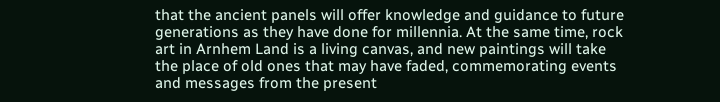that the ancient panels will offer knowledge and guidance to future generations as they have done for millennia. At the same time, rock art in Arnhem Land is a living canvas, and new paintings will take the place of old ones that may have faded, commemorating events and messages from the present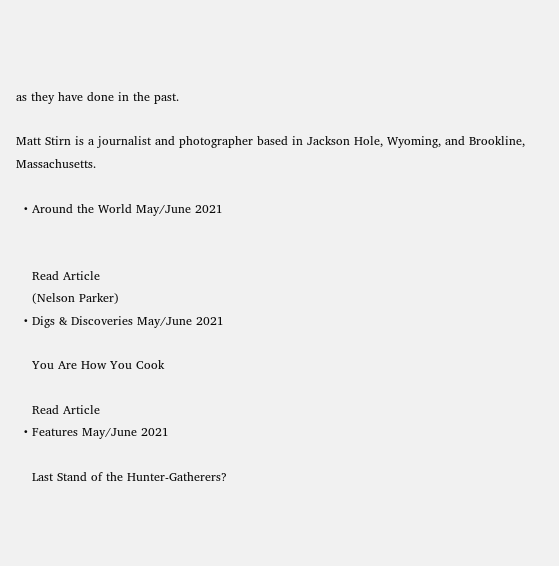as they have done in the past.

Matt Stirn is a journalist and photographer based in Jackson Hole, Wyoming, and Brookline, Massachusetts.

  • Around the World May/June 2021


    Read Article
    (Nelson Parker)
  • Digs & Discoveries May/June 2021

    You Are How You Cook

    Read Article
  • Features May/June 2021

    Last Stand of the Hunter-Gatherers?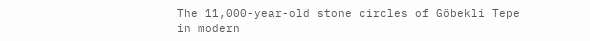The 11,000-year-old stone circles of Göbekli Tepe in modern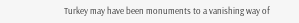Turkey may have been monuments to a vanishing way of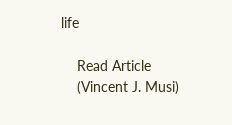life

    Read Article
    (Vincent J. Musi)